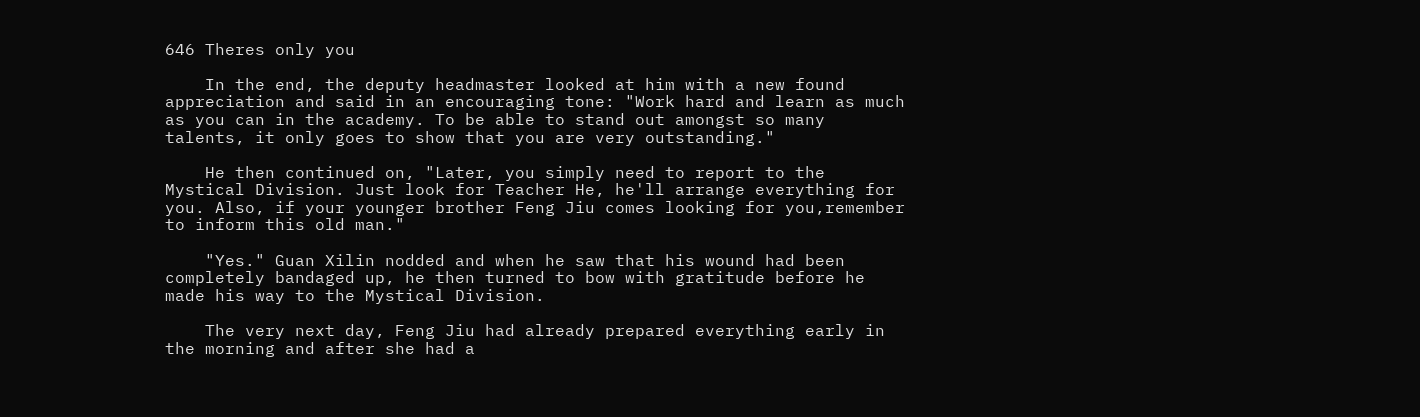646 Theres only you

    In the end, the deputy headmaster looked at him with a new found appreciation and said in an encouraging tone: "Work hard and learn as much as you can in the academy. To be able to stand out amongst so many talents, it only goes to show that you are very outstanding."

    He then continued on, "Later, you simply need to report to the Mystical Division. Just look for Teacher He, he'll arrange everything for you. Also, if your younger brother Feng Jiu comes looking for you,remember to inform this old man."

    "Yes." Guan Xilin nodded and when he saw that his wound had been completely bandaged up, he then turned to bow with gratitude before he made his way to the Mystical Division.

    The very next day, Feng Jiu had already prepared everything early in the morning and after she had a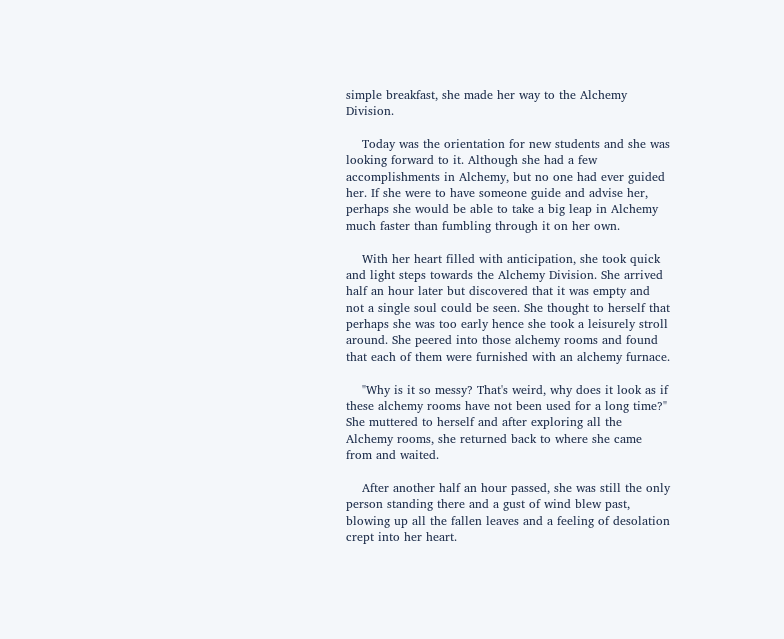simple breakfast, she made her way to the Alchemy Division.

    Today was the orientation for new students and she was looking forward to it. Although she had a few accomplishments in Alchemy, but no one had ever guided her. If she were to have someone guide and advise her, perhaps she would be able to take a big leap in Alchemy much faster than fumbling through it on her own.

    With her heart filled with anticipation, she took quick and light steps towards the Alchemy Division. She arrived half an hour later but discovered that it was empty and not a single soul could be seen. She thought to herself that perhaps she was too early hence she took a leisurely stroll around. She peered into those alchemy rooms and found that each of them were furnished with an alchemy furnace.

    "Why is it so messy? That's weird, why does it look as if these alchemy rooms have not been used for a long time?" She muttered to herself and after exploring all the Alchemy rooms, she returned back to where she came from and waited.

    After another half an hour passed, she was still the only person standing there and a gust of wind blew past, blowing up all the fallen leaves and a feeling of desolation crept into her heart.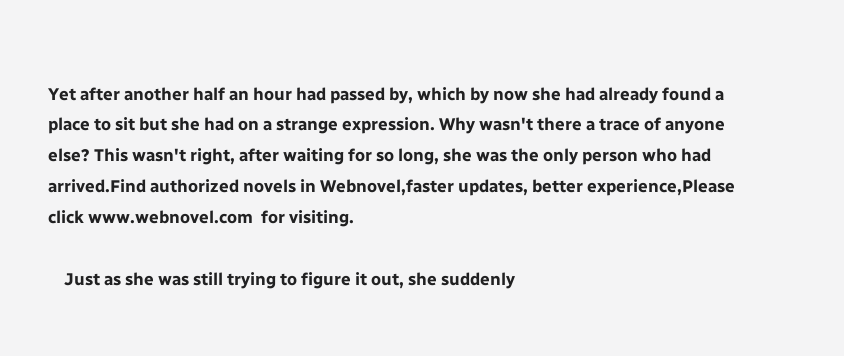Yet after another half an hour had passed by, which by now she had already found a place to sit but she had on a strange expression. Why wasn't there a trace of anyone else? This wasn't right, after waiting for so long, she was the only person who had arrived.Find authorized novels in Webnovel,faster updates, better experience,Please click www.webnovel.com  for visiting.

    Just as she was still trying to figure it out, she suddenly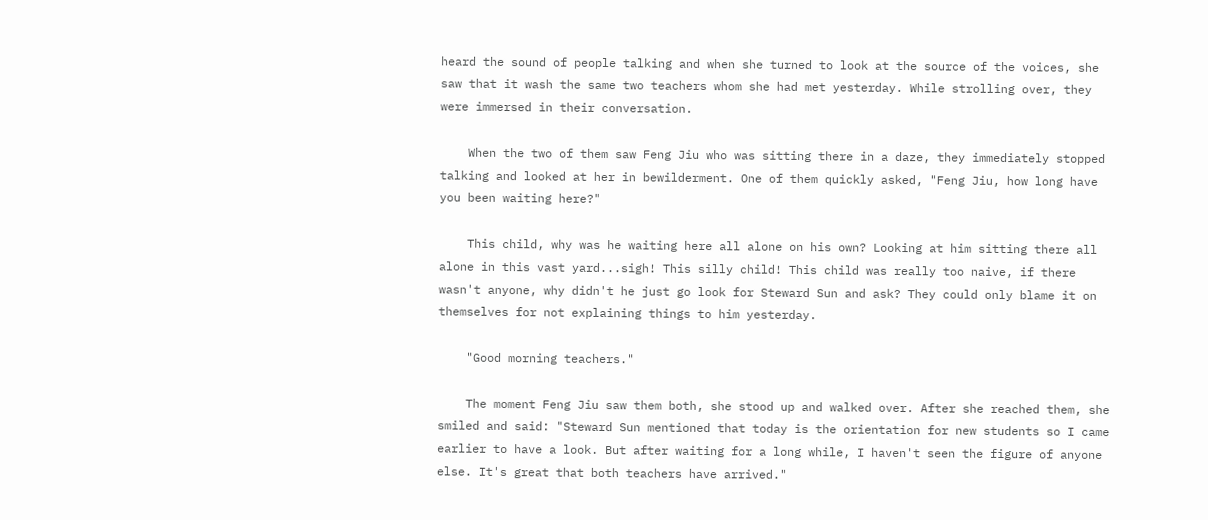heard the sound of people talking and when she turned to look at the source of the voices, she saw that it wash the same two teachers whom she had met yesterday. While strolling over, they were immersed in their conversation.

    When the two of them saw Feng Jiu who was sitting there in a daze, they immediately stopped talking and looked at her in bewilderment. One of them quickly asked, "Feng Jiu, how long have you been waiting here?"

    This child, why was he waiting here all alone on his own? Looking at him sitting there all alone in this vast yard...sigh! This silly child! This child was really too naive, if there wasn't anyone, why didn't he just go look for Steward Sun and ask? They could only blame it on themselves for not explaining things to him yesterday.

    "Good morning teachers."

    The moment Feng Jiu saw them both, she stood up and walked over. After she reached them, she smiled and said: "Steward Sun mentioned that today is the orientation for new students so I came earlier to have a look. But after waiting for a long while, I haven't seen the figure of anyone else. It's great that both teachers have arrived."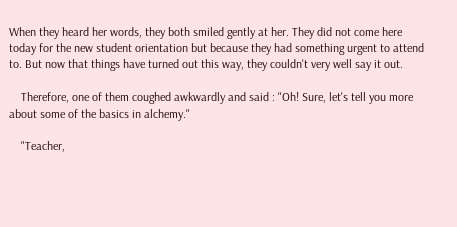When they heard her words, they both smiled gently at her. They did not come here today for the new student orientation but because they had something urgent to attend to. But now that things have turned out this way, they couldn't very well say it out.

    Therefore, one of them coughed awkwardly and said : "Oh! Sure, let's tell you more about some of the basics in alchemy."

    "Teacher,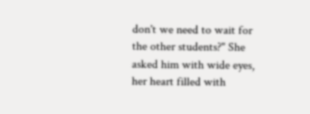don't we need to wait for the other students?" She asked him with wide eyes, her heart filled with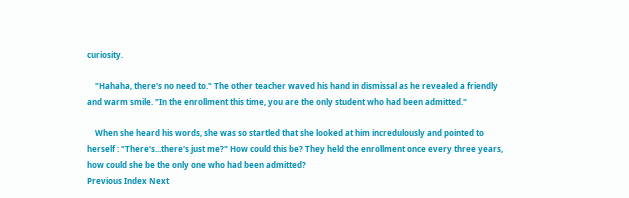curiosity.

    "Hahaha, there's no need to." The other teacher waved his hand in dismissal as he revealed a friendly and warm smile. "In the enrollment this time, you are the only student who had been admitted."

    When she heard his words, she was so startled that she looked at him incredulously and pointed to herself : "There's...there's just me?" How could this be? They held the enrollment once every three years, how could she be the only one who had been admitted?
Previous Index Next